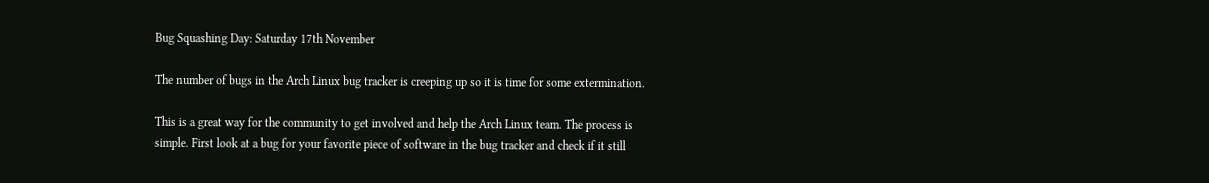Bug Squashing Day: Saturday 17th November

The number of bugs in the Arch Linux bug tracker is creeping up so it is time for some extermination.

This is a great way for the community to get involved and help the Arch Linux team. The process is simple. First look at a bug for your favorite piece of software in the bug tracker and check if it still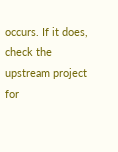occurs. If it does, check the upstream project for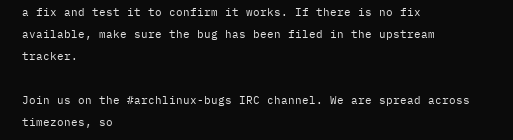a fix and test it to confirm it works. If there is no fix available, make sure the bug has been filed in the upstream tracker.

Join us on the #archlinux-bugs IRC channel. We are spread across timezones, so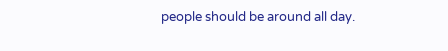people should be around all day.